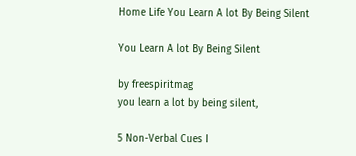Home Life You Learn A lot By Being Silent

You Learn A lot By Being Silent

by freespiritmag
you learn a lot by being silent,

5 Non-Verbal Cues I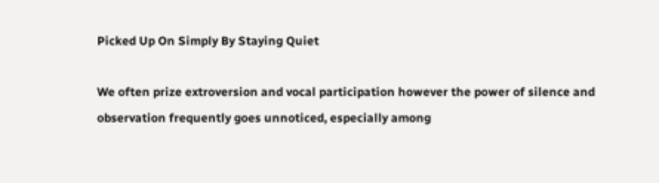Picked Up On Simply By Staying Quiet

We often prize extroversion and vocal participation however the power of silence and observation frequently goes unnoticed, especially among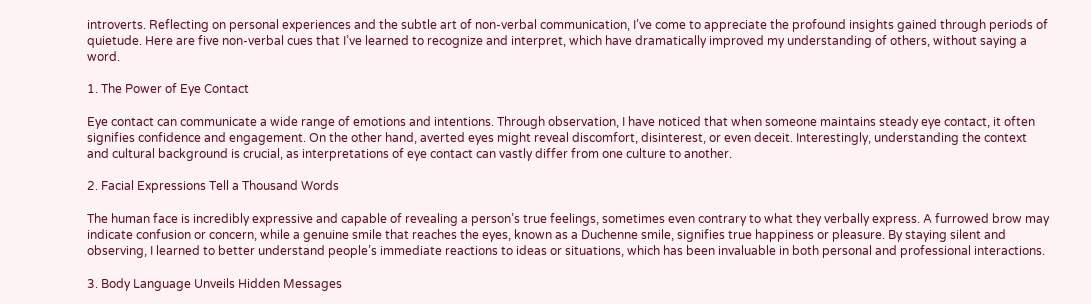introverts. Reflecting on personal experiences and the subtle art of non-verbal communication, I’ve come to appreciate the profound insights gained through periods of quietude. Here are five non-verbal cues that I’ve learned to recognize and interpret, which have dramatically improved my understanding of others, without saying a word.

1. The Power of Eye Contact

Eye contact can communicate a wide range of emotions and intentions. Through observation, I have noticed that when someone maintains steady eye contact, it often signifies confidence and engagement. On the other hand, averted eyes might reveal discomfort, disinterest, or even deceit. Interestingly, understanding the context and cultural background is crucial, as interpretations of eye contact can vastly differ from one culture to another.

2. Facial Expressions Tell a Thousand Words

The human face is incredibly expressive and capable of revealing a person’s true feelings, sometimes even contrary to what they verbally express. A furrowed brow may indicate confusion or concern, while a genuine smile that reaches the eyes, known as a Duchenne smile, signifies true happiness or pleasure. By staying silent and observing, I learned to better understand people’s immediate reactions to ideas or situations, which has been invaluable in both personal and professional interactions.

3. Body Language Unveils Hidden Messages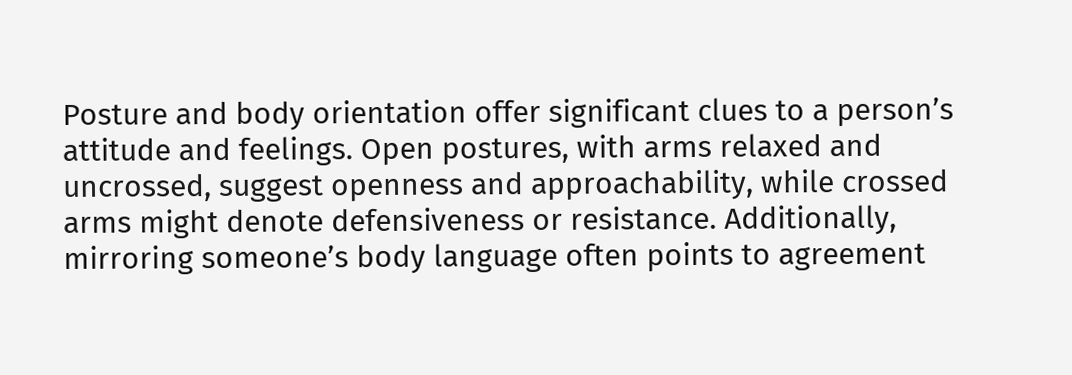Posture and body orientation offer significant clues to a person’s attitude and feelings. Open postures, with arms relaxed and uncrossed, suggest openness and approachability, while crossed arms might denote defensiveness or resistance. Additionally, mirroring someone’s body language often points to agreement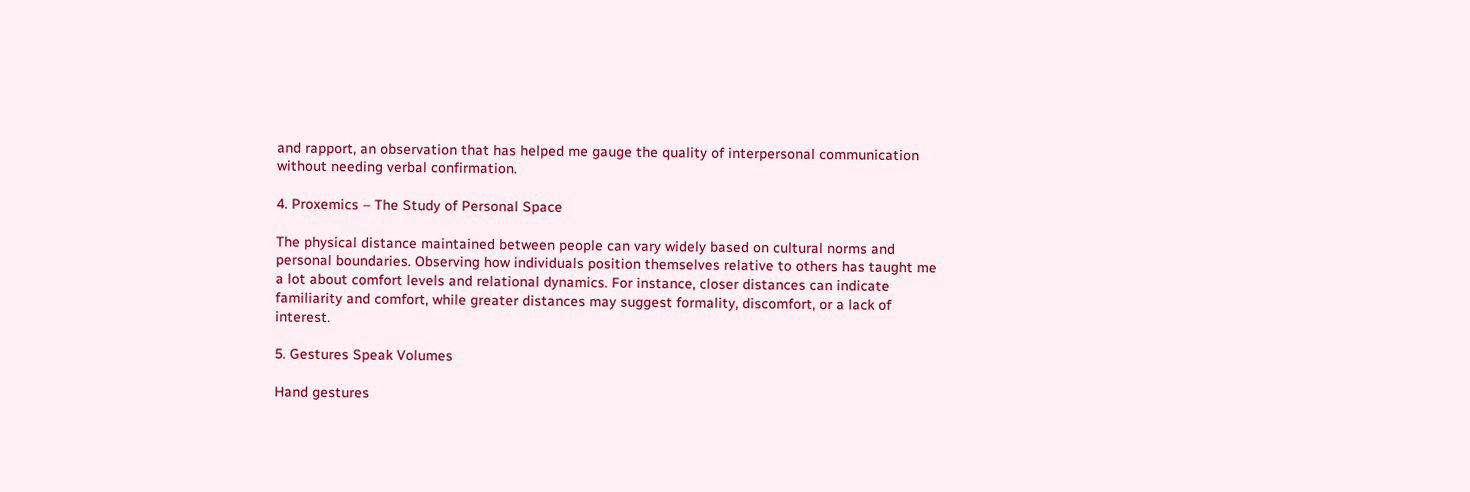and rapport, an observation that has helped me gauge the quality of interpersonal communication without needing verbal confirmation.

4. Proxemics – The Study of Personal Space

The physical distance maintained between people can vary widely based on cultural norms and personal boundaries. Observing how individuals position themselves relative to others has taught me a lot about comfort levels and relational dynamics. For instance, closer distances can indicate familiarity and comfort, while greater distances may suggest formality, discomfort, or a lack of interest.

5. Gestures Speak Volumes

Hand gestures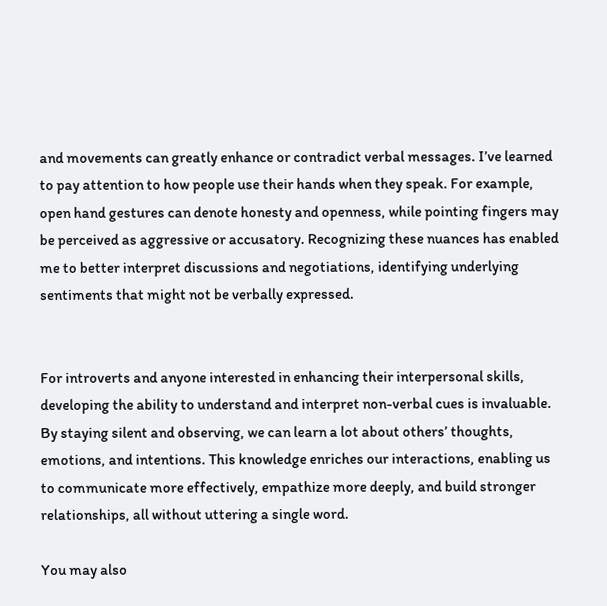and movements can greatly enhance or contradict verbal messages. I’ve learned to pay attention to how people use their hands when they speak. For example, open hand gestures can denote honesty and openness, while pointing fingers may be perceived as aggressive or accusatory. Recognizing these nuances has enabled me to better interpret discussions and negotiations, identifying underlying sentiments that might not be verbally expressed.


For introverts and anyone interested in enhancing their interpersonal skills, developing the ability to understand and interpret non-verbal cues is invaluable. By staying silent and observing, we can learn a lot about others’ thoughts, emotions, and intentions. This knowledge enriches our interactions, enabling us to communicate more effectively, empathize more deeply, and build stronger relationships, all without uttering a single word.

You may also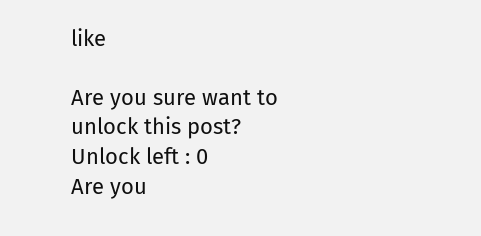like

Are you sure want to unlock this post?
Unlock left : 0
Are you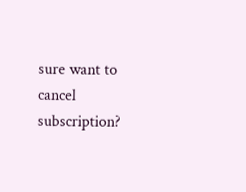sure want to cancel subscription?